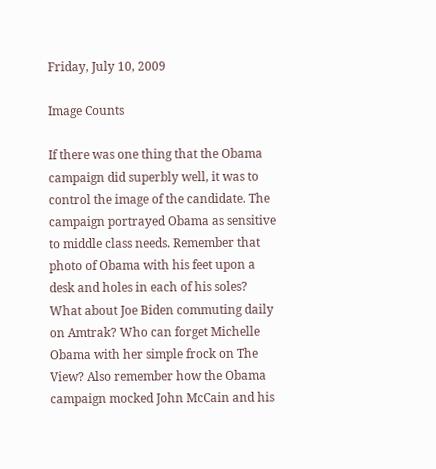Friday, July 10, 2009

Image Counts

If there was one thing that the Obama campaign did superbly well, it was to control the image of the candidate. The campaign portrayed Obama as sensitive to middle class needs. Remember that photo of Obama with his feet upon a desk and holes in each of his soles? What about Joe Biden commuting daily on Amtrak? Who can forget Michelle Obama with her simple frock on The View? Also remember how the Obama campaign mocked John McCain and his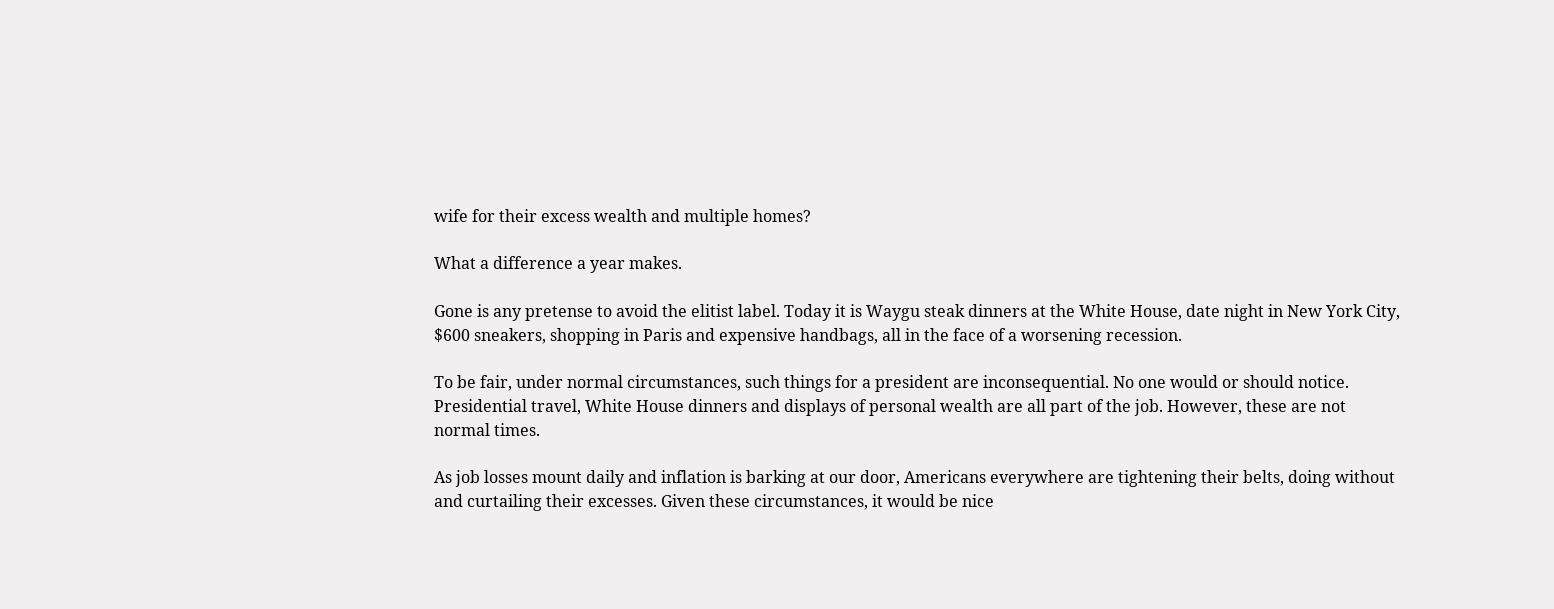wife for their excess wealth and multiple homes?

What a difference a year makes.

Gone is any pretense to avoid the elitist label. Today it is Waygu steak dinners at the White House, date night in New York City, $600 sneakers, shopping in Paris and expensive handbags, all in the face of a worsening recession.

To be fair, under normal circumstances, such things for a president are inconsequential. No one would or should notice. Presidential travel, White House dinners and displays of personal wealth are all part of the job. However, these are not normal times.

As job losses mount daily and inflation is barking at our door, Americans everywhere are tightening their belts, doing without and curtailing their excesses. Given these circumstances, it would be nice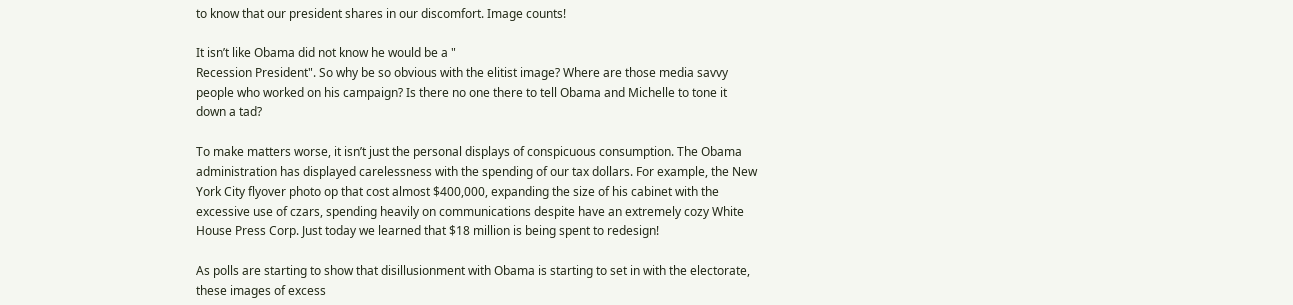to know that our president shares in our discomfort. Image counts!

It isn’t like Obama did not know he would be a "
Recession President". So why be so obvious with the elitist image? Where are those media savvy people who worked on his campaign? Is there no one there to tell Obama and Michelle to tone it down a tad?

To make matters worse, it isn’t just the personal displays of conspicuous consumption. The Obama administration has displayed carelessness with the spending of our tax dollars. For example, the New York City flyover photo op that cost almost $400,000, expanding the size of his cabinet with the excessive use of czars, spending heavily on communications despite have an extremely cozy White House Press Corp. Just today we learned that $18 million is being spent to redesign!

As polls are starting to show that disillusionment with Obama is starting to set in with the electorate, these images of excess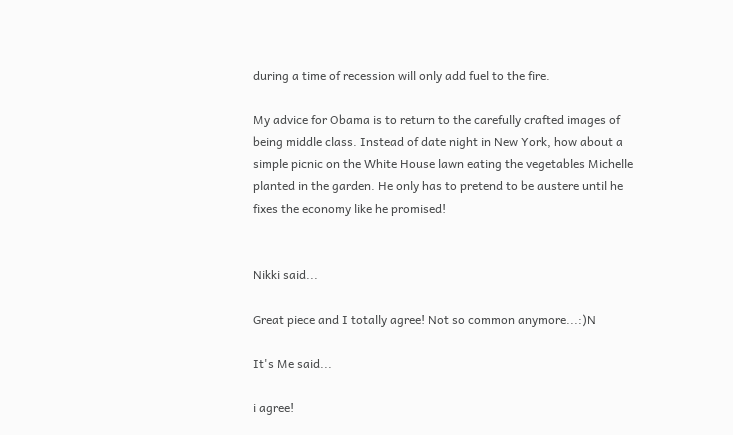during a time of recession will only add fuel to the fire.

My advice for Obama is to return to the carefully crafted images of being middle class. Instead of date night in New York, how about a simple picnic on the White House lawn eating the vegetables Michelle planted in the garden. He only has to pretend to be austere until he fixes the economy like he promised!


Nikki said...

Great piece and I totally agree! Not so common anymore...:)N

It's Me said...

i agree!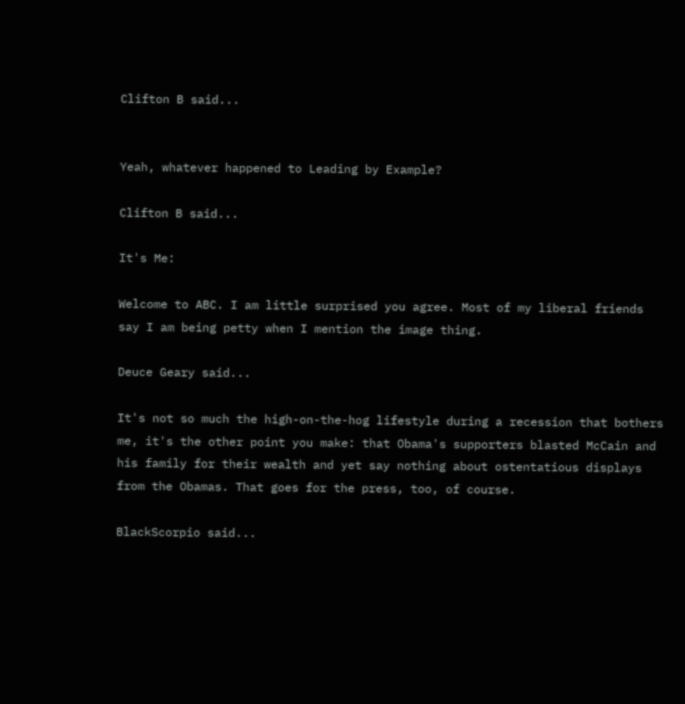Clifton B said...


Yeah, whatever happened to Leading by Example?

Clifton B said...

It's Me:

Welcome to ABC. I am little surprised you agree. Most of my liberal friends say I am being petty when I mention the image thing.

Deuce Geary said...

It's not so much the high-on-the-hog lifestyle during a recession that bothers me, it's the other point you make: that Obama's supporters blasted McCain and his family for their wealth and yet say nothing about ostentatious displays from the Obamas. That goes for the press, too, of course.

BlackScorpio said...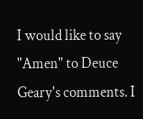I would like to say "Amen" to Deuce Geary's comments. I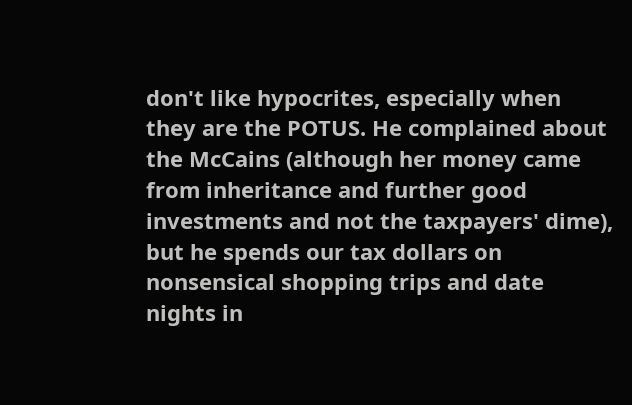don't like hypocrites, especially when they are the POTUS. He complained about the McCains (although her money came from inheritance and further good investments and not the taxpayers' dime), but he spends our tax dollars on nonsensical shopping trips and date nights in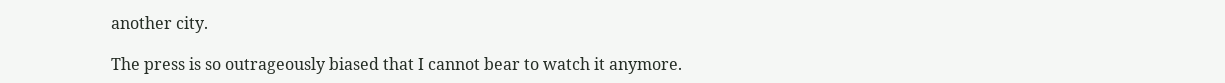another city.

The press is so outrageously biased that I cannot bear to watch it anymore.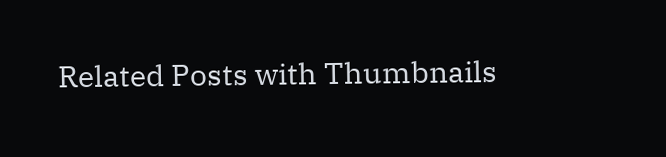Related Posts with Thumbnails